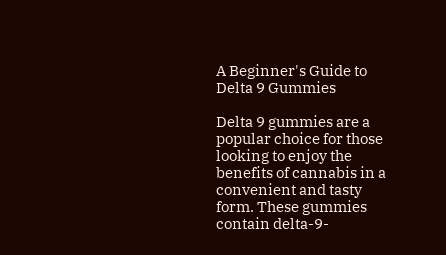A Beginner's Guide to Delta 9 Gummies

Delta 9 gummies are a popular choice for those looking to enjoy the benefits of cannabis in a convenient and tasty form. These gummies contain delta-9-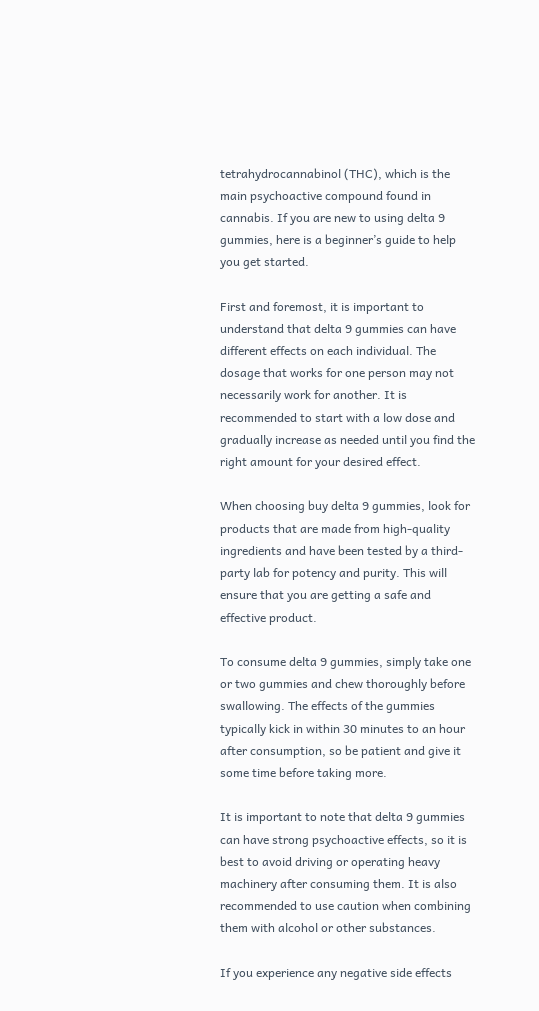tetrahydrocannabinol (THC), which is the main psychoactive compound found in cannabis. If you are new to using delta 9 gummies, here is a beginner’s guide to help you get started.

First and foremost, it is important to understand that delta 9 gummies can have different effects on each individual. The dosage that works for one person may not necessarily work for another. It is recommended to start with a low dose and gradually increase as needed until you find the right amount for your desired effect.

When choosing buy delta 9 gummies, look for products that are made from high-quality ingredients and have been tested by a third-party lab for potency and purity. This will ensure that you are getting a safe and effective product.

To consume delta 9 gummies, simply take one or two gummies and chew thoroughly before swallowing. The effects of the gummies typically kick in within 30 minutes to an hour after consumption, so be patient and give it some time before taking more.

It is important to note that delta 9 gummies can have strong psychoactive effects, so it is best to avoid driving or operating heavy machinery after consuming them. It is also recommended to use caution when combining them with alcohol or other substances.

If you experience any negative side effects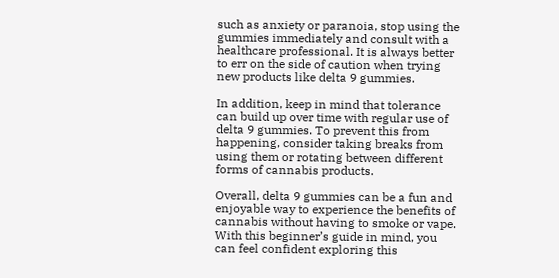such as anxiety or paranoia, stop using the gummies immediately and consult with a healthcare professional. It is always better to err on the side of caution when trying new products like delta 9 gummies.

In addition, keep in mind that tolerance can build up over time with regular use of delta 9 gummies. To prevent this from happening, consider taking breaks from using them or rotating between different forms of cannabis products.

Overall, delta 9 gummies can be a fun and enjoyable way to experience the benefits of cannabis without having to smoke or vape. With this beginner’s guide in mind, you can feel confident exploring this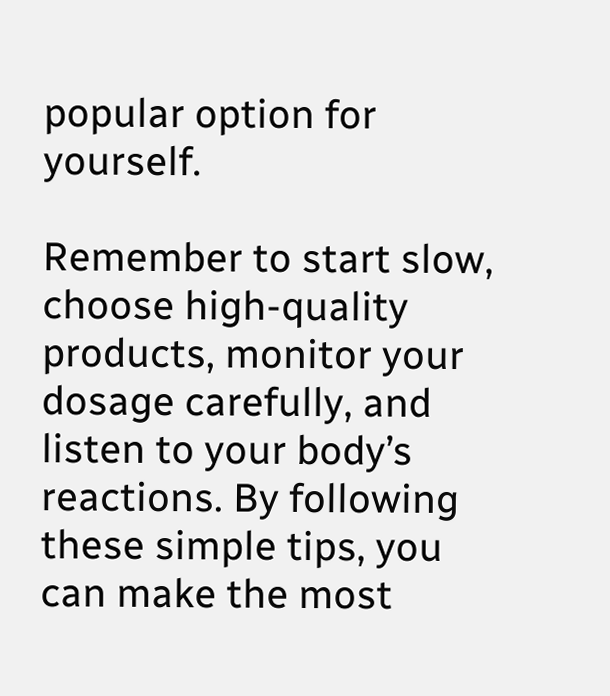popular option for yourself.

Remember to start slow, choose high-quality products, monitor your dosage carefully, and listen to your body’s reactions. By following these simple tips, you can make the most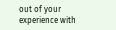out of your experience with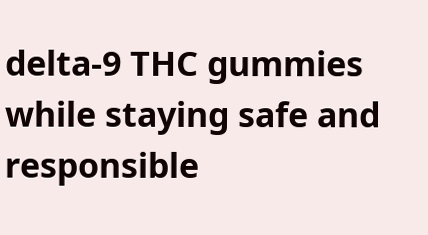delta-9 THC gummies while staying safe and responsible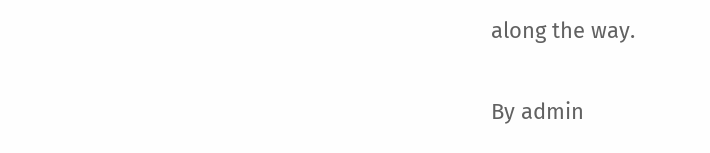along the way.

By admin